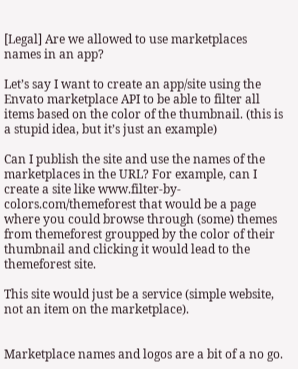[Legal] Are we allowed to use marketplaces names in an app?

Let’s say I want to create an app/site using the Envato marketplace API to be able to filter all items based on the color of the thumbnail. (this is a stupid idea, but it’s just an example)

Can I publish the site and use the names of the marketplaces in the URL? For example, can I create a site like www.filter-by-colors.com/themeforest that would be a page where you could browse through (some) themes from themeforest groupped by the color of their thumbnail and clicking it would lead to the themeforest site.

This site would just be a service (simple website, not an item on the marketplace).


Marketplace names and logos are a bit of a no go.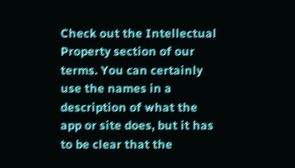Check out the Intellectual Property section of our terms. You can certainly use the names in a description of what the app or site does, but it has to be clear that the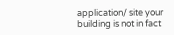application/ site your building is not in fact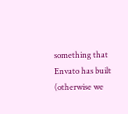something that Envato has built (otherwise we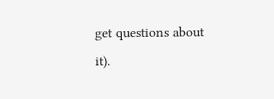get questions about it).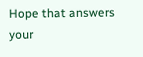Hope that answers your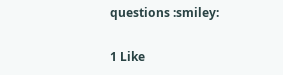questions :smiley:

1 Like